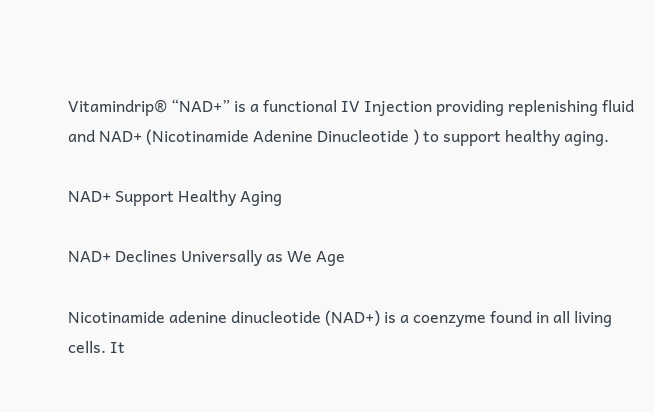Vitamindrip® “NAD+” is a functional IV Injection providing replenishing fluid and NAD+ (Nicotinamide Adenine Dinucleotide ) to support healthy aging.

NAD+ Support Healthy Aging

NAD+ Declines Universally as We Age

Nicotinamide adenine dinucleotide (NAD+) is a coenzyme found in all living cells. It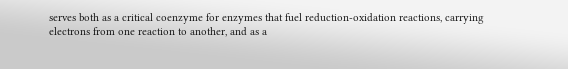serves both as a critical coenzyme for enzymes that fuel reduction-oxidation reactions, carrying electrons from one reaction to another, and as a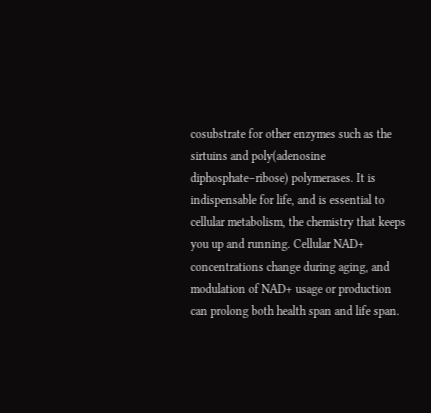cosubstrate for other enzymes such as the sirtuins and poly(adenosine diphosphate–ribose) polymerases. It is indispensable for life, and is essential to cellular metabolism, the chemistry that keeps you up and running. Cellular NAD+ concentrations change during aging, and modulation of NAD+ usage or production can prolong both health span and life span.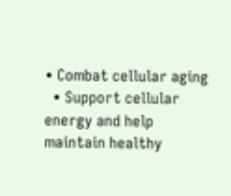• Combat cellular aging
  • Support cellular energy and help maintain healthy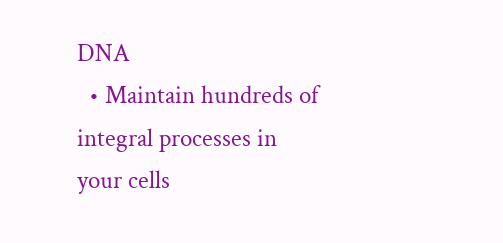DNA
  • Maintain hundreds of integral processes in your cells